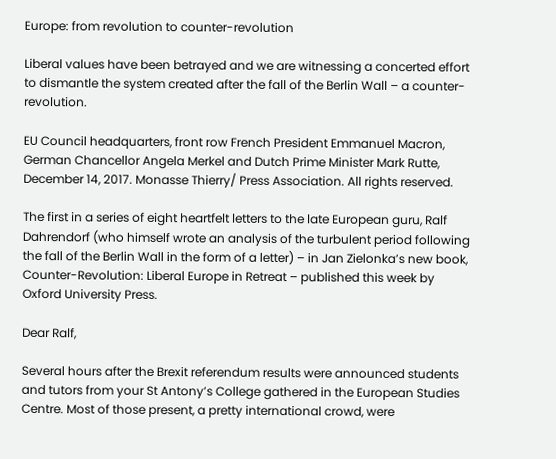Europe: from revolution to counter-revolution

Liberal values have been betrayed and we are witnessing a concerted effort to dismantle the system created after the fall of the Berlin Wall – a counter-revolution.

EU Council headquarters, front row French President Emmanuel Macron, German Chancellor Angela Merkel and Dutch Prime Minister Mark Rutte, December 14, 2017. Monasse Thierry/ Press Association. All rights reserved.

The first in a series of eight heartfelt letters to the late European guru, Ralf Dahrendorf (who himself wrote an analysis of the turbulent period following the fall of the Berlin Wall in the form of a letter) – in Jan Zielonka’s new book, Counter-Revolution: Liberal Europe in Retreat – published this week by Oxford University Press.

Dear Ralf,

Several hours after the Brexit referendum results were announced students and tutors from your St Antony’s College gathered in the European Studies Centre. Most of those present, a pretty international crowd, were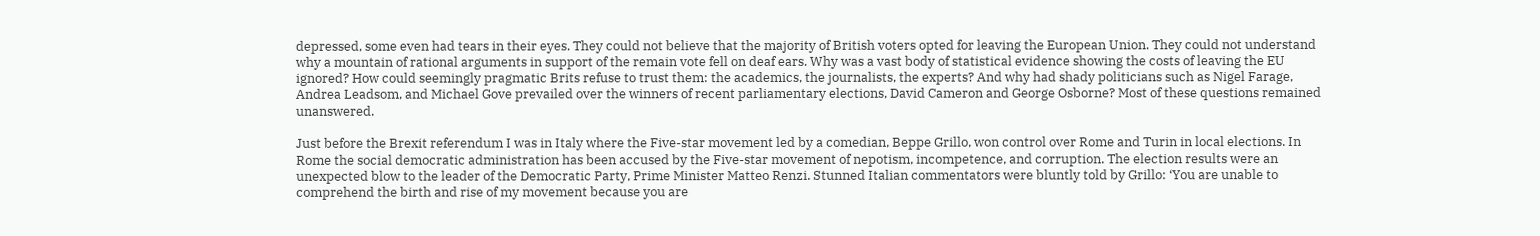depressed, some even had tears in their eyes. They could not believe that the majority of British voters opted for leaving the European Union. They could not understand why a mountain of rational arguments in support of the remain vote fell on deaf ears. Why was a vast body of statistical evidence showing the costs of leaving the EU ignored? How could seemingly pragmatic Brits refuse to trust them: the academics, the journalists, the experts? And why had shady politicians such as Nigel Farage, Andrea Leadsom, and Michael Gove prevailed over the winners of recent parliamentary elections, David Cameron and George Osborne? Most of these questions remained unanswered.

Just before the Brexit referendum I was in Italy where the Five-star movement led by a comedian, Beppe Grillo, won control over Rome and Turin in local elections. In Rome the social democratic administration has been accused by the Five-star movement of nepotism, incompetence, and corruption. The election results were an unexpected blow to the leader of the Democratic Party, Prime Minister Matteo Renzi. Stunned Italian commentators were bluntly told by Grillo: ‘You are unable to comprehend the birth and rise of my movement because you are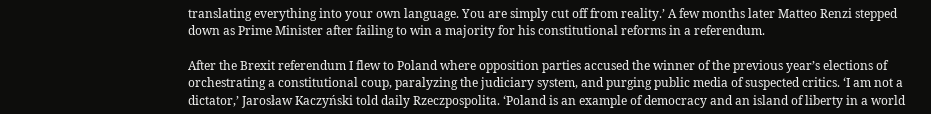translating everything into your own language. You are simply cut off from reality.’ A few months later Matteo Renzi stepped down as Prime Minister after failing to win a majority for his constitutional reforms in a referendum.

After the Brexit referendum I flew to Poland where opposition parties accused the winner of the previous year’s elections of orchestrating a constitutional coup, paralyzing the judiciary system, and purging public media of suspected critics. ‘I am not a dictator,’ Jarosław Kaczyński told daily Rzeczpospolita. ‘Poland is an example of democracy and an island of liberty in a world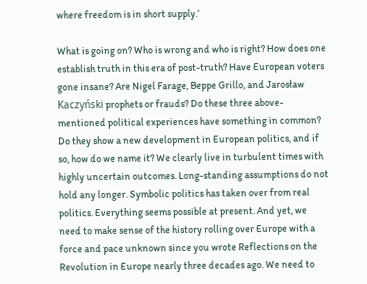where freedom is in short supply.’

What is going on? Who is wrong and who is right? How does one establish truth in this era of post-truth? Have European voters gone insane? Are Nigel Farage, Beppe Grillo, and Jarosław Kaczyński prophets or frauds? Do these three above-mentioned political experiences have something in common? Do they show a new development in European politics, and if so, how do we name it? We clearly live in turbulent times with highly uncertain outcomes. Long-standing assumptions do not hold any longer. Symbolic politics has taken over from real politics. Everything seems possible at present. And yet, we need to make sense of the history rolling over Europe with a force and pace unknown since you wrote Reflections on the Revolution in Europe nearly three decades ago. We need to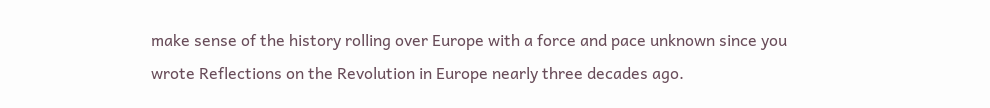make sense of the history rolling over Europe with a force and pace unknown since you wrote Reflections on the Revolution in Europe nearly three decades ago.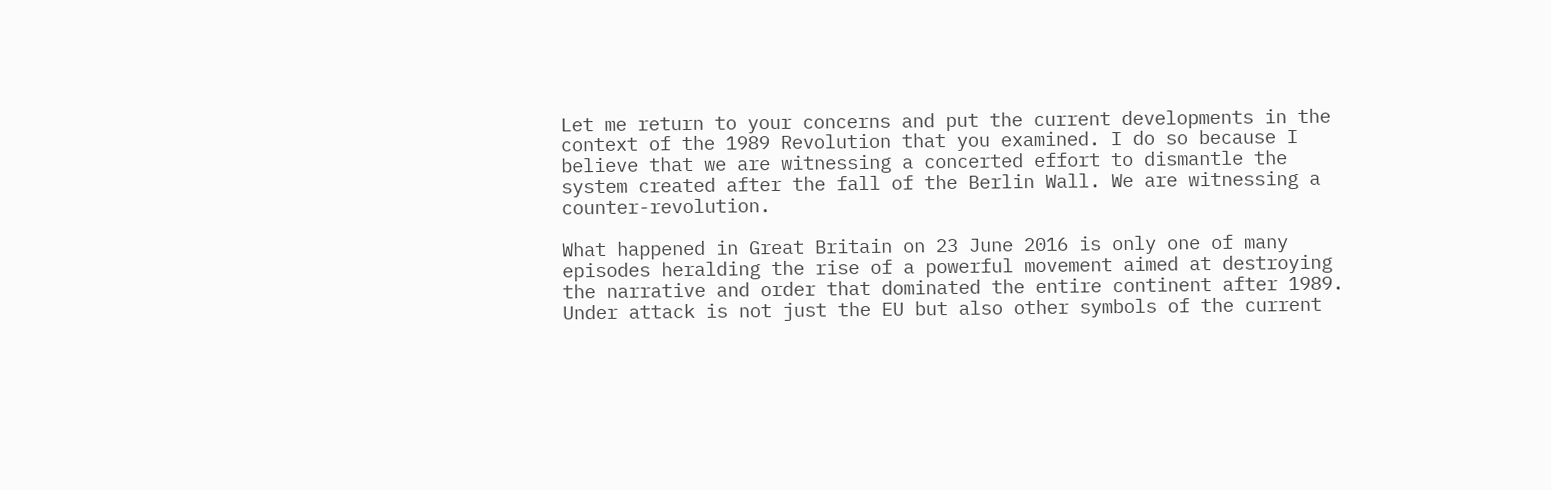Let me return to your concerns and put the current developments in the context of the 1989 Revolution that you examined. I do so because I believe that we are witnessing a concerted effort to dismantle the system created after the fall of the Berlin Wall. We are witnessing a counter-revolution.

What happened in Great Britain on 23 June 2016 is only one of many episodes heralding the rise of a powerful movement aimed at destroying the narrative and order that dominated the entire continent after 1989. Under attack is not just the EU but also other symbols of the current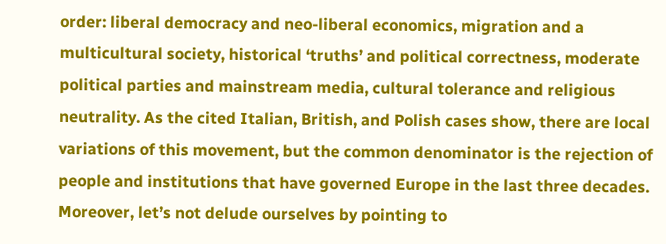order: liberal democracy and neo-liberal economics, migration and a multicultural society, historical ‘truths’ and political correctness, moderate political parties and mainstream media, cultural tolerance and religious neutrality. As the cited Italian, British, and Polish cases show, there are local variations of this movement, but the common denominator is the rejection of people and institutions that have governed Europe in the last three decades. Moreover, let’s not delude ourselves by pointing to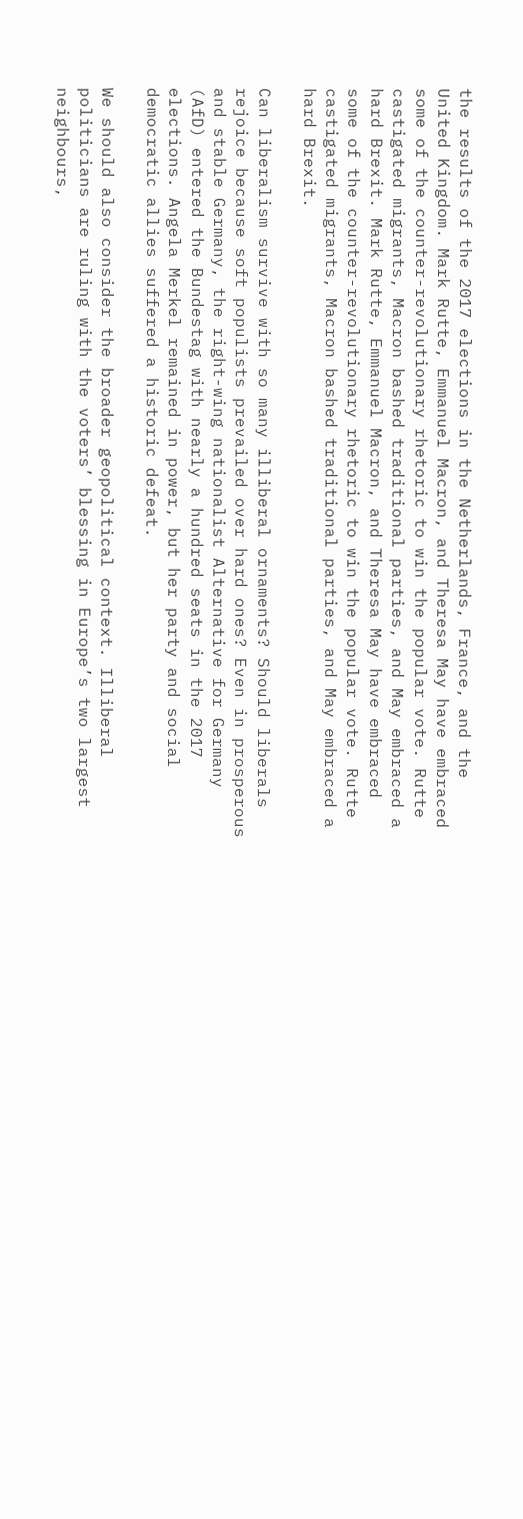the results of the 2017 elections in the Netherlands, France, and the United Kingdom. Mark Rutte, Emmanuel Macron, and Theresa May have embraced some of the counter-revolutionary rhetoric to win the popular vote. Rutte castigated migrants, Macron bashed traditional parties, and May embraced a hard Brexit. Mark Rutte, Emmanuel Macron, and Theresa May have embraced some of the counter-revolutionary rhetoric to win the popular vote. Rutte castigated migrants, Macron bashed traditional parties, and May embraced a hard Brexit.

Can liberalism survive with so many illiberal ornaments? Should liberals rejoice because soft populists prevailed over hard ones? Even in prosperous and stable Germany, the right-wing nationalist Alternative for Germany (AfD) entered the Bundestag with nearly a hundred seats in the 2017 elections. Angela Merkel remained in power, but her party and social democratic allies suffered a historic defeat.

We should also consider the broader geopolitical context. Illiberal politicians are ruling with the voters’ blessing in Europe’s two largest neighbours,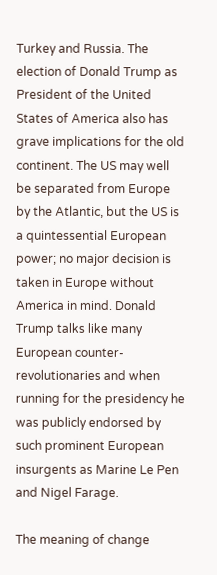Turkey and Russia. The election of Donald Trump as President of the United States of America also has grave implications for the old continent. The US may well be separated from Europe by the Atlantic, but the US is a quintessential European power; no major decision is taken in Europe without America in mind. Donald Trump talks like many European counter-revolutionaries and when running for the presidency he was publicly endorsed by such prominent European insurgents as Marine Le Pen and Nigel Farage.

The meaning of change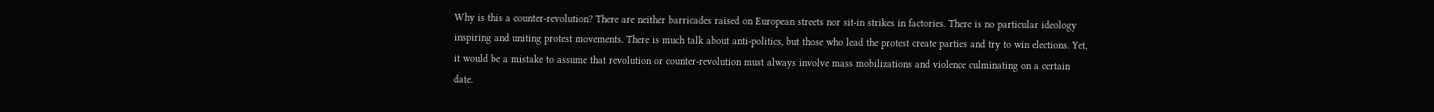Why is this a counter-revolution? There are neither barricades raised on European streets nor sit-in strikes in factories. There is no particular ideology inspiring and uniting protest movements. There is much talk about anti-politics, but those who lead the protest create parties and try to win elections. Yet, it would be a mistake to assume that revolution or counter-revolution must always involve mass mobilizations and violence culminating on a certain date.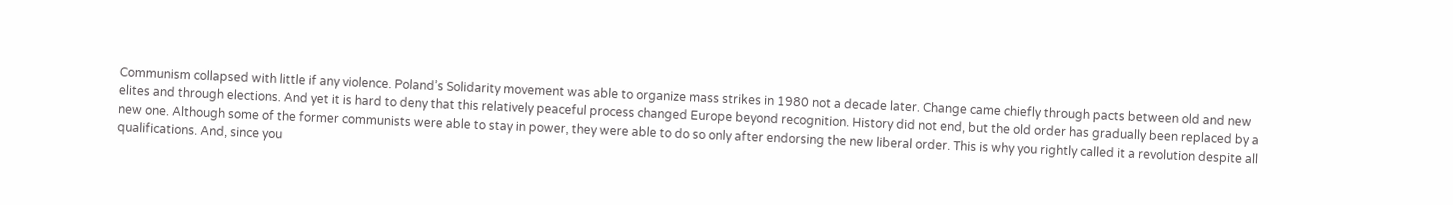Communism collapsed with little if any violence. Poland’s Solidarity movement was able to organize mass strikes in 1980 not a decade later. Change came chiefly through pacts between old and new elites and through elections. And yet it is hard to deny that this relatively peaceful process changed Europe beyond recognition. History did not end, but the old order has gradually been replaced by a new one. Although some of the former communists were able to stay in power, they were able to do so only after endorsing the new liberal order. This is why you rightly called it a revolution despite all qualifications. And, since you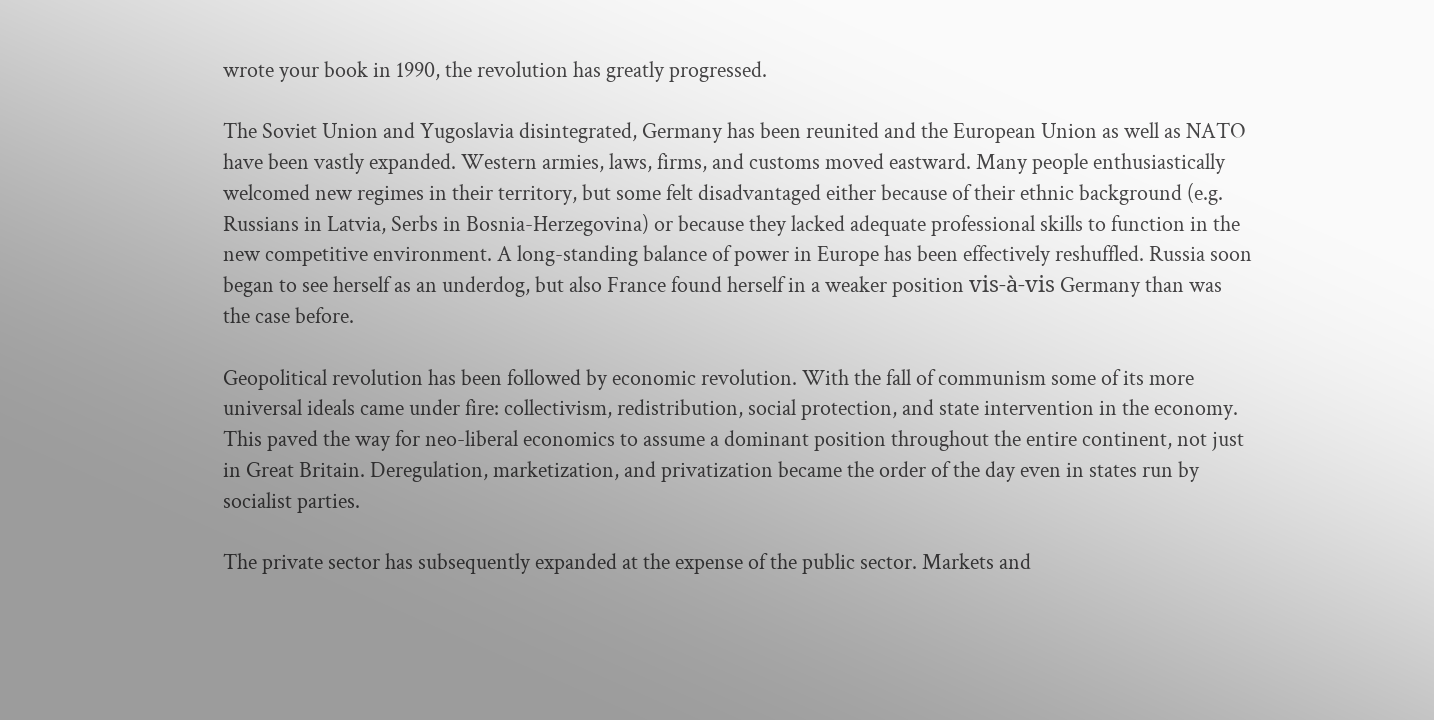wrote your book in 1990, the revolution has greatly progressed.

The Soviet Union and Yugoslavia disintegrated, Germany has been reunited and the European Union as well as NATO have been vastly expanded. Western armies, laws, firms, and customs moved eastward. Many people enthusiastically welcomed new regimes in their territory, but some felt disadvantaged either because of their ethnic background (e.g. Russians in Latvia, Serbs in Bosnia-Herzegovina) or because they lacked adequate professional skills to function in the new competitive environment. A long-standing balance of power in Europe has been effectively reshuffled. Russia soon began to see herself as an underdog, but also France found herself in a weaker position vis-à-vis Germany than was the case before.

Geopolitical revolution has been followed by economic revolution. With the fall of communism some of its more universal ideals came under fire: collectivism, redistribution, social protection, and state intervention in the economy. This paved the way for neo-liberal economics to assume a dominant position throughout the entire continent, not just in Great Britain. Deregulation, marketization, and privatization became the order of the day even in states run by socialist parties.

The private sector has subsequently expanded at the expense of the public sector. Markets and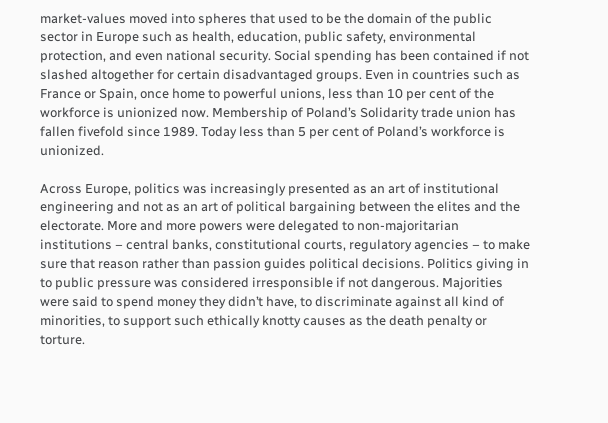market-values moved into spheres that used to be the domain of the public sector in Europe such as health, education, public safety, environmental protection, and even national security. Social spending has been contained if not slashed altogether for certain disadvantaged groups. Even in countries such as France or Spain, once home to powerful unions, less than 10 per cent of the workforce is unionized now. Membership of Poland’s Solidarity trade union has fallen fivefold since 1989. Today less than 5 per cent of Poland’s workforce is unionized.

Across Europe, politics was increasingly presented as an art of institutional engineering and not as an art of political bargaining between the elites and the electorate. More and more powers were delegated to non-majoritarian institutions – central banks, constitutional courts, regulatory agencies – to make sure that reason rather than passion guides political decisions. Politics giving in to public pressure was considered irresponsible if not dangerous. Majorities were said to spend money they didn’t have, to discriminate against all kind of minorities, to support such ethically knotty causes as the death penalty or torture.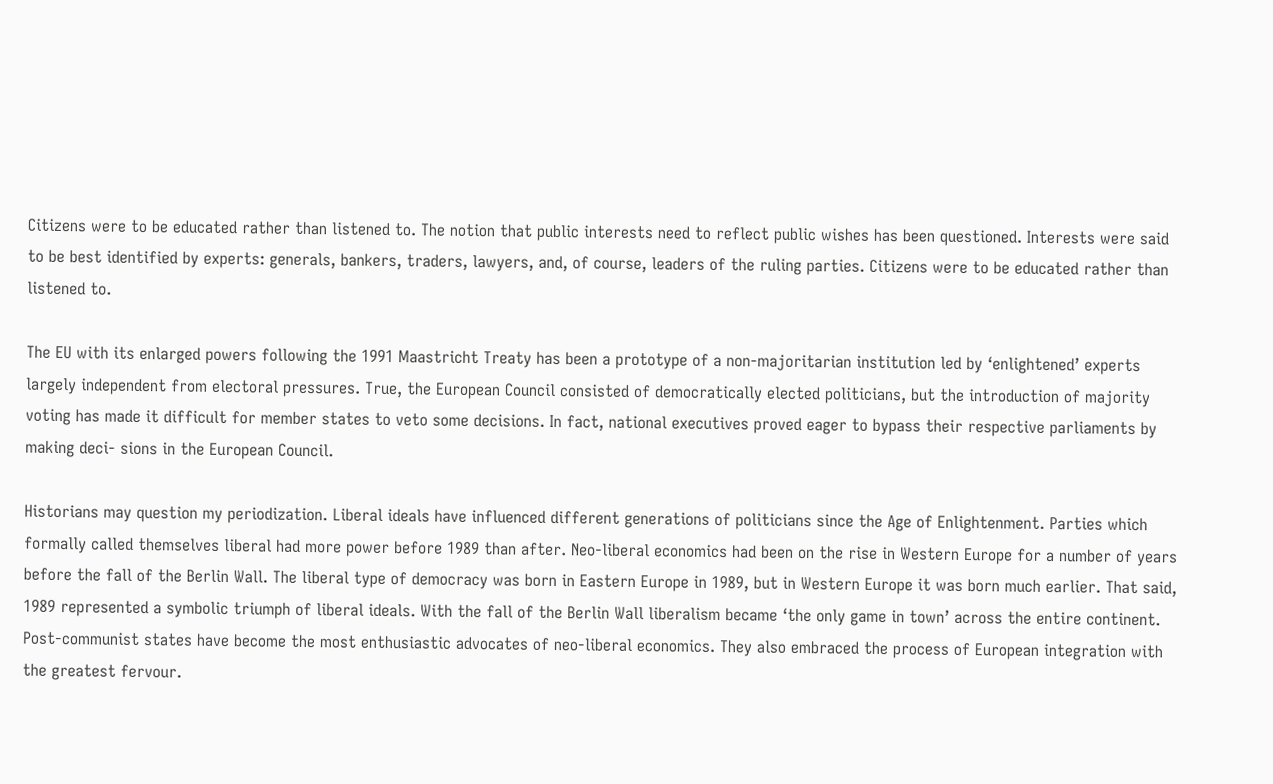Citizens were to be educated rather than listened to. The notion that public interests need to reflect public wishes has been questioned. Interests were said to be best identified by experts: generals, bankers, traders, lawyers, and, of course, leaders of the ruling parties. Citizens were to be educated rather than listened to.

The EU with its enlarged powers following the 1991 Maastricht Treaty has been a prototype of a non-majoritarian institution led by ‘enlightened’ experts largely independent from electoral pressures. True, the European Council consisted of democratically elected politicians, but the introduction of majority voting has made it difficult for member states to veto some decisions. In fact, national executives proved eager to bypass their respective parliaments by making deci- sions in the European Council.

Historians may question my periodization. Liberal ideals have influenced different generations of politicians since the Age of Enlightenment. Parties which formally called themselves liberal had more power before 1989 than after. Neo-liberal economics had been on the rise in Western Europe for a number of years before the fall of the Berlin Wall. The liberal type of democracy was born in Eastern Europe in 1989, but in Western Europe it was born much earlier. That said, 1989 represented a symbolic triumph of liberal ideals. With the fall of the Berlin Wall liberalism became ‘the only game in town’ across the entire continent. Post-communist states have become the most enthusiastic advocates of neo-liberal economics. They also embraced the process of European integration with the greatest fervour.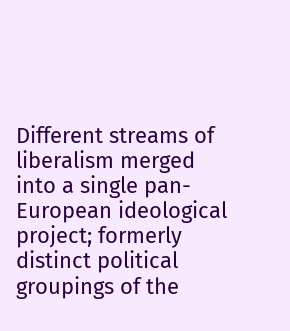Different streams of liberalism merged into a single pan-European ideological project; formerly distinct political groupings of the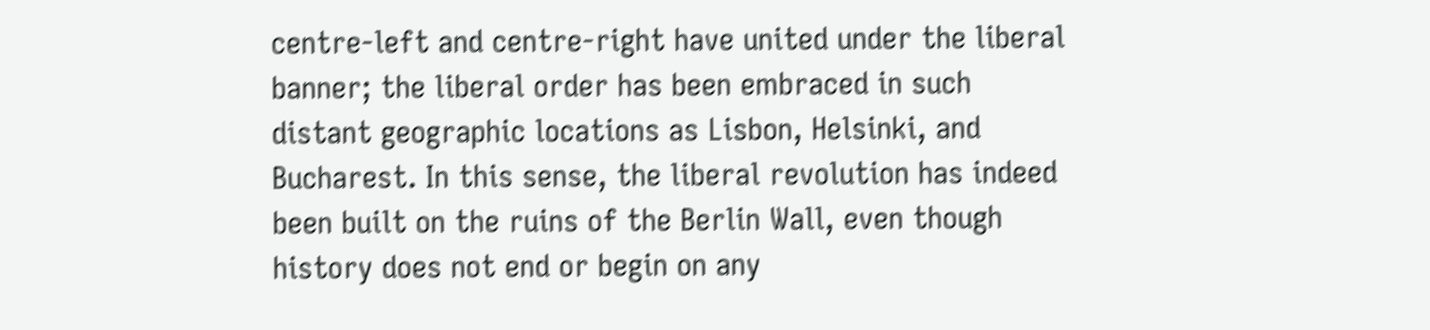centre-left and centre-right have united under the liberal banner; the liberal order has been embraced in such distant geographic locations as Lisbon, Helsinki, and Bucharest. In this sense, the liberal revolution has indeed been built on the ruins of the Berlin Wall, even though history does not end or begin on any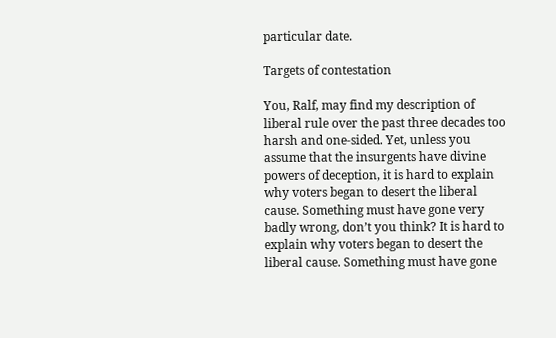particular date.

Targets of contestation

You, Ralf, may find my description of liberal rule over the past three decades too harsh and one-sided. Yet, unless you assume that the insurgents have divine powers of deception, it is hard to explain why voters began to desert the liberal cause. Something must have gone very badly wrong, don’t you think? It is hard to explain why voters began to desert the liberal cause. Something must have gone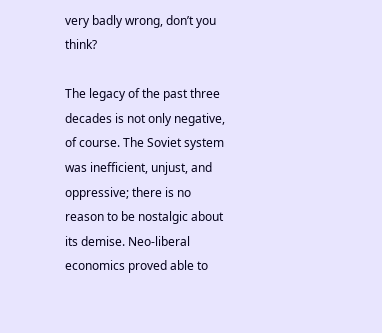very badly wrong, don’t you think?

The legacy of the past three decades is not only negative, of course. The Soviet system was inefficient, unjust, and oppressive; there is no reason to be nostalgic about its demise. Neo-liberal economics proved able to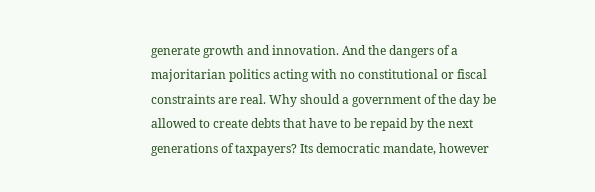generate growth and innovation. And the dangers of a majoritarian politics acting with no constitutional or fiscal constraints are real. Why should a government of the day be allowed to create debts that have to be repaid by the next generations of taxpayers? Its democratic mandate, however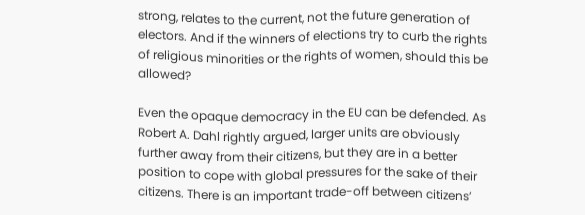strong, relates to the current, not the future generation of electors. And if the winners of elections try to curb the rights of religious minorities or the rights of women, should this be allowed?

Even the opaque democracy in the EU can be defended. As Robert A. Dahl rightly argued, larger units are obviously further away from their citizens, but they are in a better position to cope with global pressures for the sake of their citizens. There is an important trade-off between citizens’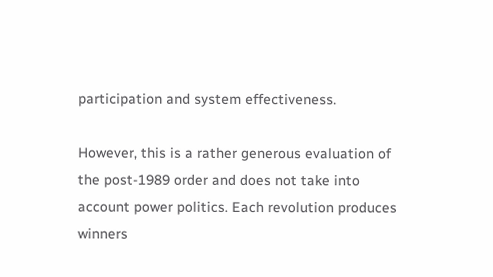participation and system effectiveness.

However, this is a rather generous evaluation of the post-1989 order and does not take into account power politics. Each revolution produces winners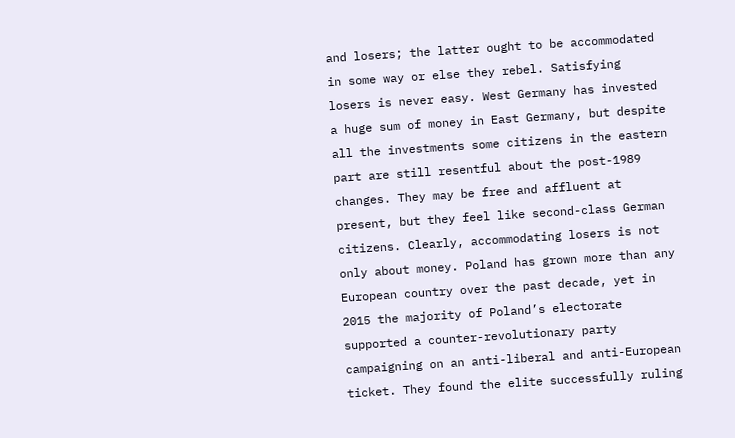and losers; the latter ought to be accommodated in some way or else they rebel. Satisfying losers is never easy. West Germany has invested a huge sum of money in East Germany, but despite all the investments some citizens in the eastern part are still resentful about the post-1989 changes. They may be free and affluent at present, but they feel like second-class German citizens. Clearly, accommodating losers is not only about money. Poland has grown more than any European country over the past decade, yet in 2015 the majority of Poland’s electorate supported a counter-revolutionary party campaigning on an anti-liberal and anti-European ticket. They found the elite successfully ruling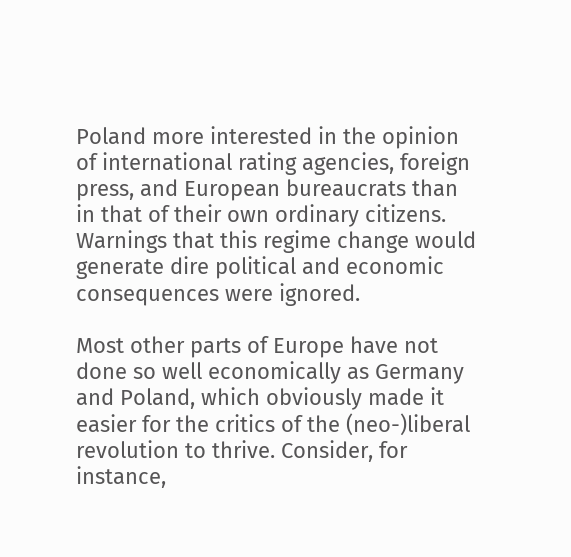Poland more interested in the opinion of international rating agencies, foreign press, and European bureaucrats than in that of their own ordinary citizens. Warnings that this regime change would generate dire political and economic consequences were ignored.

Most other parts of Europe have not done so well economically as Germany and Poland, which obviously made it easier for the critics of the (neo-)liberal revolution to thrive. Consider, for instance,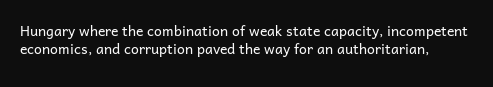Hungary where the combination of weak state capacity, incompetent economics, and corruption paved the way for an authoritarian,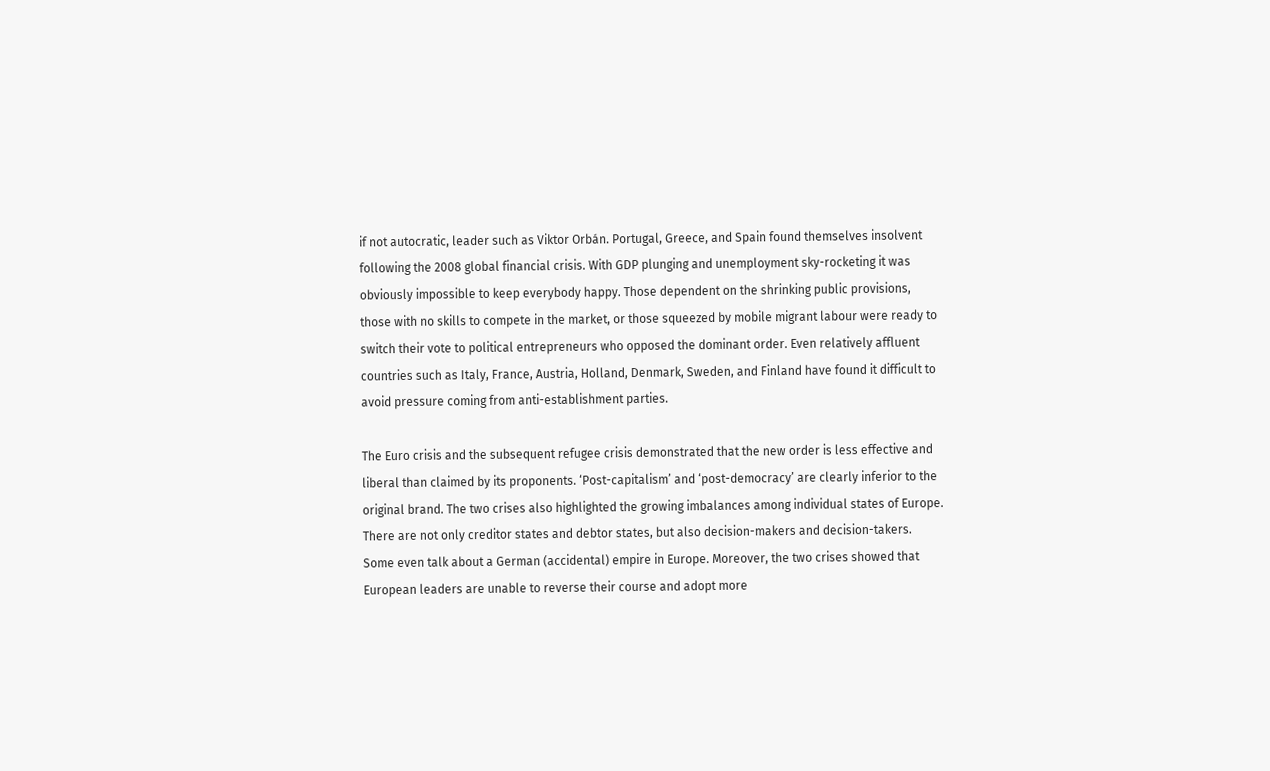if not autocratic, leader such as Viktor Orbán. Portugal, Greece, and Spain found themselves insolvent following the 2008 global financial crisis. With GDP plunging and unemployment sky-rocketing it was obviously impossible to keep everybody happy. Those dependent on the shrinking public provisions, those with no skills to compete in the market, or those squeezed by mobile migrant labour were ready to switch their vote to political entrepreneurs who opposed the dominant order. Even relatively affluent countries such as Italy, France, Austria, Holland, Denmark, Sweden, and Finland have found it difficult to avoid pressure coming from anti-establishment parties.

The Euro crisis and the subsequent refugee crisis demonstrated that the new order is less effective and liberal than claimed by its proponents. ‘Post-capitalism’ and ‘post-democracy’ are clearly inferior to the original brand. The two crises also highlighted the growing imbalances among individual states of Europe. There are not only creditor states and debtor states, but also decision-makers and decision-takers. Some even talk about a German (accidental) empire in Europe. Moreover, the two crises showed that European leaders are unable to reverse their course and adopt more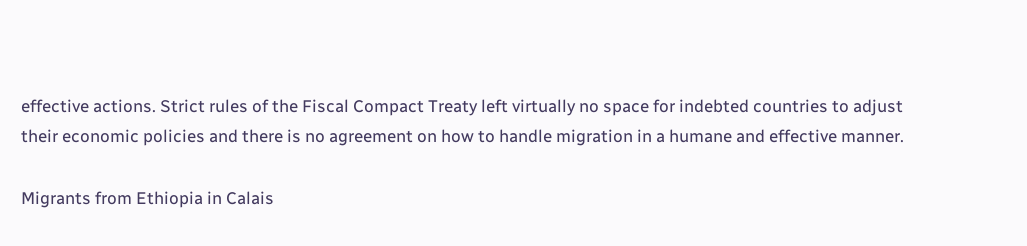effective actions. Strict rules of the Fiscal Compact Treaty left virtually no space for indebted countries to adjust their economic policies and there is no agreement on how to handle migration in a humane and effective manner.

Migrants from Ethiopia in Calais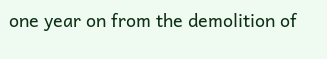one year on from the demolition of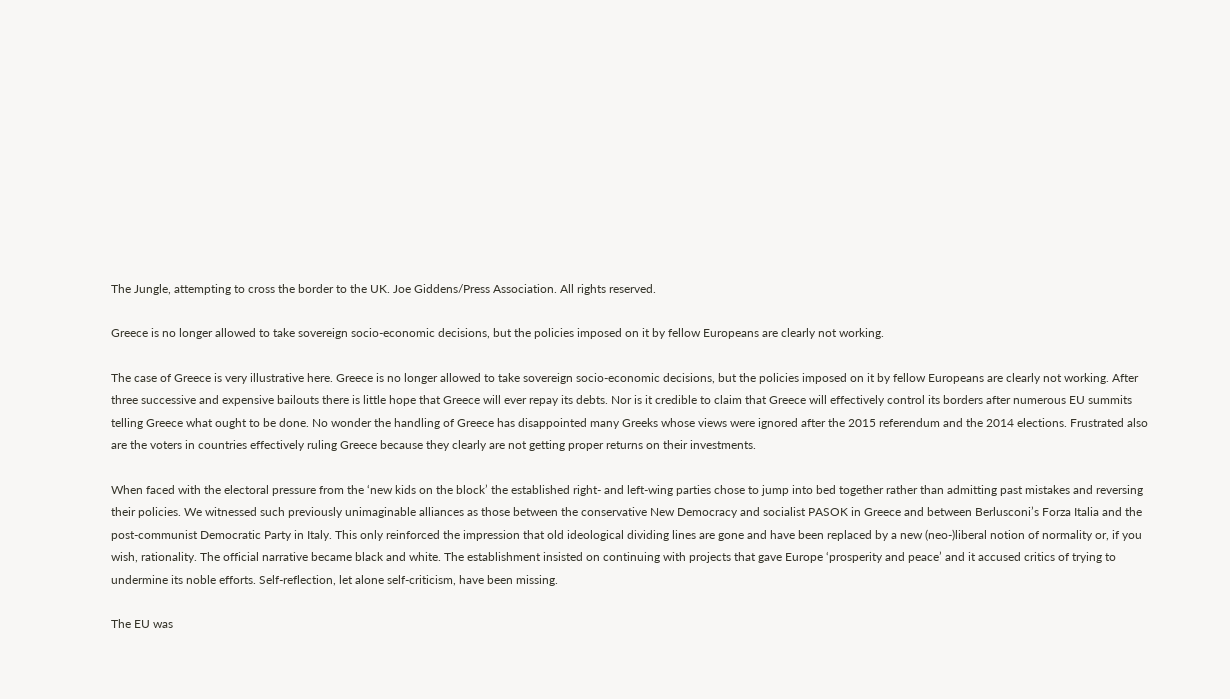The Jungle, attempting to cross the border to the UK. Joe Giddens/Press Association. All rights reserved.

Greece is no longer allowed to take sovereign socio-economic decisions, but the policies imposed on it by fellow Europeans are clearly not working.

The case of Greece is very illustrative here. Greece is no longer allowed to take sovereign socio-economic decisions, but the policies imposed on it by fellow Europeans are clearly not working. After three successive and expensive bailouts there is little hope that Greece will ever repay its debts. Nor is it credible to claim that Greece will effectively control its borders after numerous EU summits telling Greece what ought to be done. No wonder the handling of Greece has disappointed many Greeks whose views were ignored after the 2015 referendum and the 2014 elections. Frustrated also are the voters in countries effectively ruling Greece because they clearly are not getting proper returns on their investments.

When faced with the electoral pressure from the ‘new kids on the block’ the established right- and left-wing parties chose to jump into bed together rather than admitting past mistakes and reversing their policies. We witnessed such previously unimaginable alliances as those between the conservative New Democracy and socialist PASOK in Greece and between Berlusconi’s Forza Italia and the post-communist Democratic Party in Italy. This only reinforced the impression that old ideological dividing lines are gone and have been replaced by a new (neo-)liberal notion of normality or, if you wish, rationality. The official narrative became black and white. The establishment insisted on continuing with projects that gave Europe ‘prosperity and peace’ and it accused critics of trying to undermine its noble efforts. Self-reflection, let alone self-criticism, have been missing.

The EU was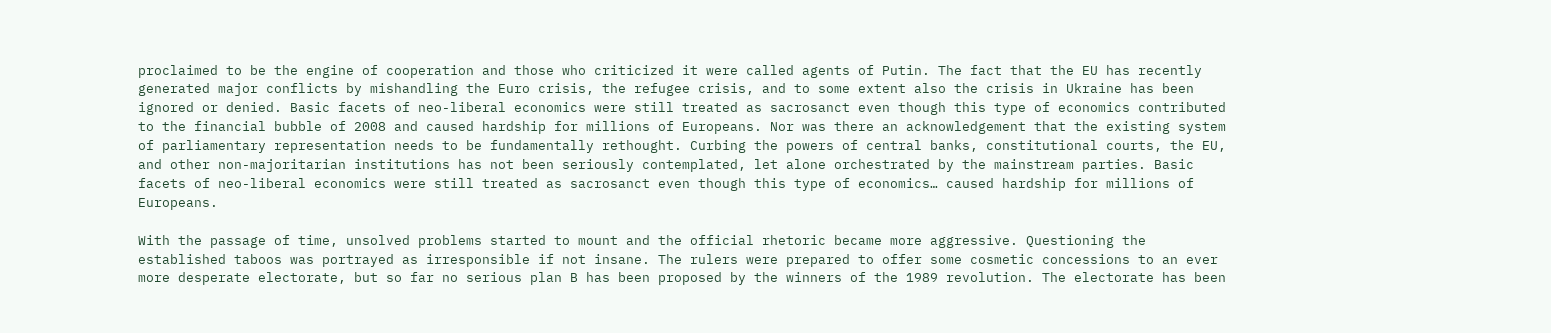proclaimed to be the engine of cooperation and those who criticized it were called agents of Putin. The fact that the EU has recently generated major conflicts by mishandling the Euro crisis, the refugee crisis, and to some extent also the crisis in Ukraine has been ignored or denied. Basic facets of neo-liberal economics were still treated as sacrosanct even though this type of economics contributed to the financial bubble of 2008 and caused hardship for millions of Europeans. Nor was there an acknowledgement that the existing system of parliamentary representation needs to be fundamentally rethought. Curbing the powers of central banks, constitutional courts, the EU, and other non-majoritarian institutions has not been seriously contemplated, let alone orchestrated by the mainstream parties. Basic facets of neo-liberal economics were still treated as sacrosanct even though this type of economics… caused hardship for millions of Europeans.

With the passage of time, unsolved problems started to mount and the official rhetoric became more aggressive. Questioning the established taboos was portrayed as irresponsible if not insane. The rulers were prepared to offer some cosmetic concessions to an ever more desperate electorate, but so far no serious plan B has been proposed by the winners of the 1989 revolution. The electorate has been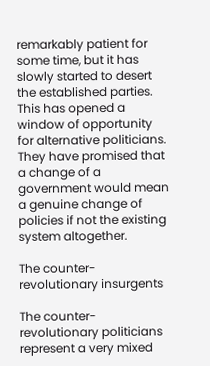remarkably patient for some time, but it has slowly started to desert the established parties. This has opened a window of opportunity for alternative politicians. They have promised that a change of a government would mean a genuine change of policies if not the existing system altogether.

The counter-revolutionary insurgents

The counter-revolutionary politicians represent a very mixed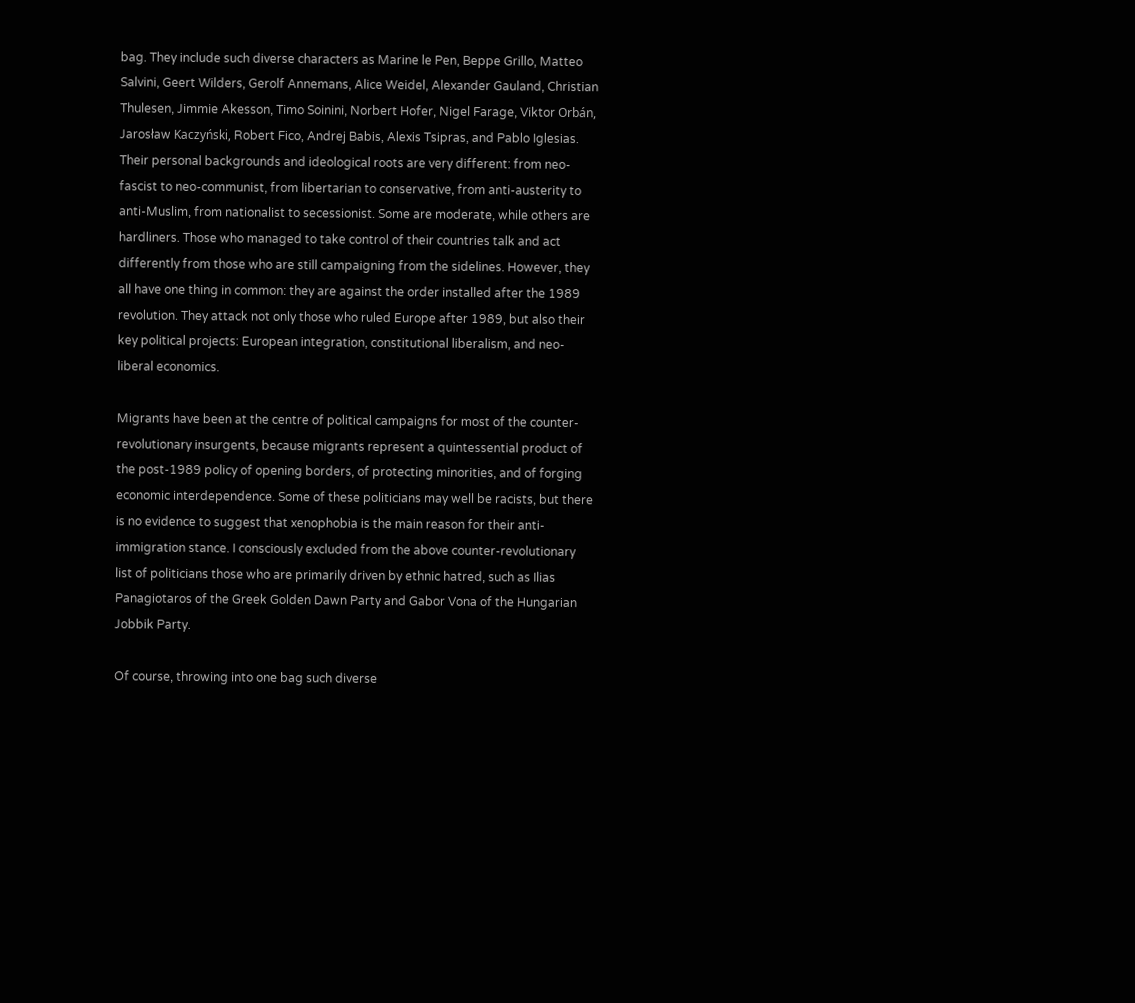bag. They include such diverse characters as Marine le Pen, Beppe Grillo, Matteo Salvini, Geert Wilders, Gerolf Annemans, Alice Weidel, Alexander Gauland, Christian Thulesen, Jimmie Akesson, Timo Soinini, Norbert Hofer, Nigel Farage, Viktor Orbán, Jarosław Kaczyński, Robert Fico, Andrej Babis, Alexis Tsipras, and Pablo Iglesias. Their personal backgrounds and ideological roots are very different: from neo-fascist to neo-communist, from libertarian to conservative, from anti-austerity to anti-Muslim, from nationalist to secessionist. Some are moderate, while others are hardliners. Those who managed to take control of their countries talk and act differently from those who are still campaigning from the sidelines. However, they all have one thing in common: they are against the order installed after the 1989 revolution. They attack not only those who ruled Europe after 1989, but also their key political projects: European integration, constitutional liberalism, and neo-liberal economics.

Migrants have been at the centre of political campaigns for most of the counter-revolutionary insurgents, because migrants represent a quintessential product of the post-1989 policy of opening borders, of protecting minorities, and of forging economic interdependence. Some of these politicians may well be racists, but there is no evidence to suggest that xenophobia is the main reason for their anti-immigration stance. I consciously excluded from the above counter-revolutionary list of politicians those who are primarily driven by ethnic hatred, such as Ilias Panagiotaros of the Greek Golden Dawn Party and Gabor Vona of the Hungarian Jobbik Party.

Of course, throwing into one bag such diverse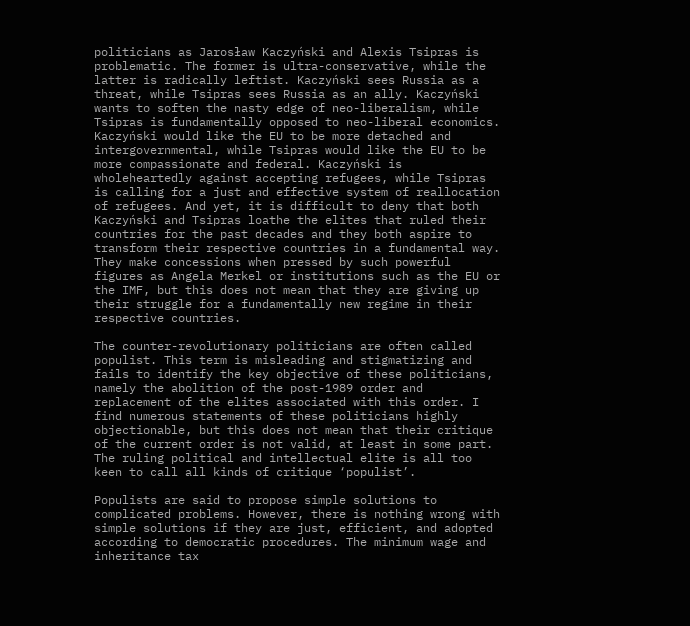politicians as Jarosław Kaczyński and Alexis Tsipras is problematic. The former is ultra-conservative, while the latter is radically leftist. Kaczyński sees Russia as a threat, while Tsipras sees Russia as an ally. Kaczyński wants to soften the nasty edge of neo-liberalism, while Tsipras is fundamentally opposed to neo-liberal economics. Kaczyński would like the EU to be more detached and intergovernmental, while Tsipras would like the EU to be more compassionate and federal. Kaczyński is wholeheartedly against accepting refugees, while Tsipras is calling for a just and effective system of reallocation of refugees. And yet, it is difficult to deny that both Kaczyński and Tsipras loathe the elites that ruled their countries for the past decades and they both aspire to transform their respective countries in a fundamental way. They make concessions when pressed by such powerful figures as Angela Merkel or institutions such as the EU or the IMF, but this does not mean that they are giving up their struggle for a fundamentally new regime in their respective countries.

The counter-revolutionary politicians are often called populist. This term is misleading and stigmatizing and fails to identify the key objective of these politicians, namely the abolition of the post-1989 order and replacement of the elites associated with this order. I find numerous statements of these politicians highly objectionable, but this does not mean that their critique of the current order is not valid, at least in some part. The ruling political and intellectual elite is all too keen to call all kinds of critique ‘populist’.

Populists are said to propose simple solutions to complicated problems. However, there is nothing wrong with simple solutions if they are just, efficient, and adopted according to democratic procedures. The minimum wage and inheritance tax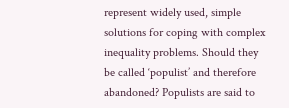represent widely used, simple solutions for coping with complex inequality problems. Should they be called ‘populist’ and therefore abandoned? Populists are said to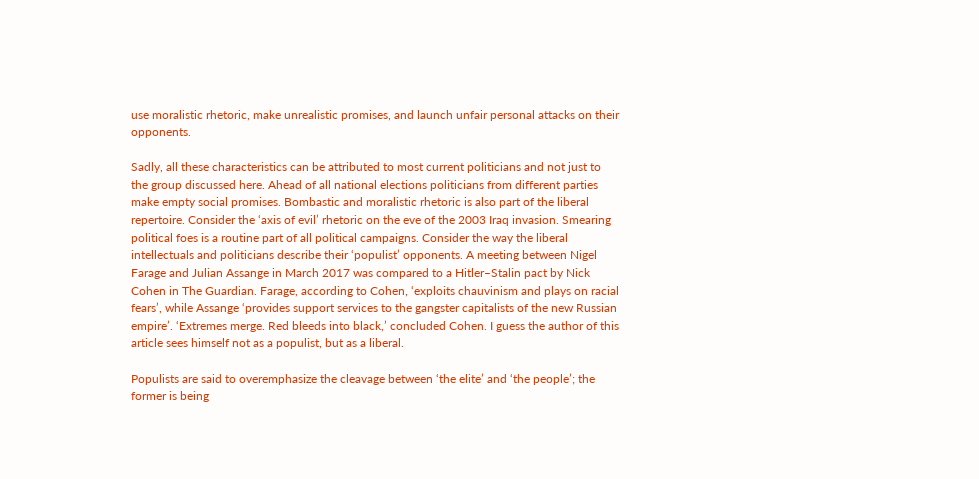use moralistic rhetoric, make unrealistic promises, and launch unfair personal attacks on their opponents.

Sadly, all these characteristics can be attributed to most current politicians and not just to the group discussed here. Ahead of all national elections politicians from different parties make empty social promises. Bombastic and moralistic rhetoric is also part of the liberal repertoire. Consider the ‘axis of evil’ rhetoric on the eve of the 2003 Iraq invasion. Smearing political foes is a routine part of all political campaigns. Consider the way the liberal intellectuals and politicians describe their ‘populist’ opponents. A meeting between Nigel Farage and Julian Assange in March 2017 was compared to a Hitler–Stalin pact by Nick Cohen in The Guardian. Farage, according to Cohen, ‘exploits chauvinism and plays on racial fears’, while Assange ‘provides support services to the gangster capitalists of the new Russian empire’. ‘Extremes merge. Red bleeds into black,’ concluded Cohen. I guess the author of this article sees himself not as a populist, but as a liberal.

Populists are said to overemphasize the cleavage between ‘the elite’ and ‘the people’; the former is being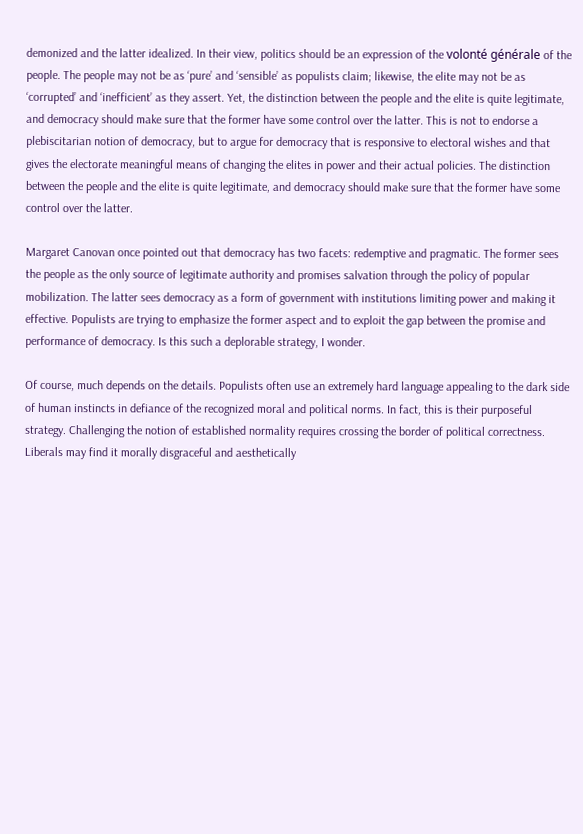demonized and the latter idealized. In their view, politics should be an expression of the volonté générale of the people. The people may not be as ‘pure’ and ‘sensible’ as populists claim; likewise, the elite may not be as ‘corrupted’ and ‘inefficient’ as they assert. Yet, the distinction between the people and the elite is quite legitimate, and democracy should make sure that the former have some control over the latter. This is not to endorse a plebiscitarian notion of democracy, but to argue for democracy that is responsive to electoral wishes and that gives the electorate meaningful means of changing the elites in power and their actual policies. The distinction between the people and the elite is quite legitimate, and democracy should make sure that the former have some control over the latter.

Margaret Canovan once pointed out that democracy has two facets: redemptive and pragmatic. The former sees the people as the only source of legitimate authority and promises salvation through the policy of popular mobilization. The latter sees democracy as a form of government with institutions limiting power and making it effective. Populists are trying to emphasize the former aspect and to exploit the gap between the promise and performance of democracy. Is this such a deplorable strategy, I wonder.

Of course, much depends on the details. Populists often use an extremely hard language appealing to the dark side of human instincts in defiance of the recognized moral and political norms. In fact, this is their purposeful strategy. Challenging the notion of established normality requires crossing the border of political correctness. Liberals may find it morally disgraceful and aesthetically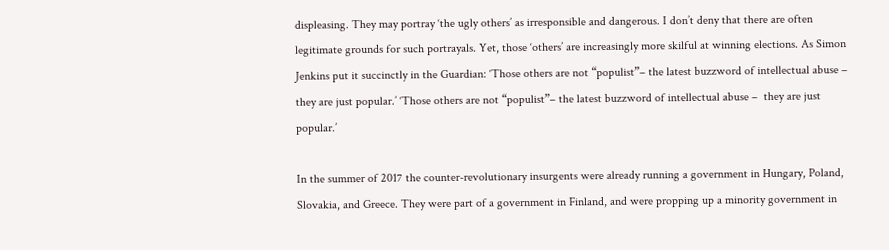displeasing. They may portray ‘the ugly others’ as irresponsible and dangerous. I don’t deny that there are often legitimate grounds for such portrayals. Yet, those ‘others’ are increasingly more skilful at winning elections. As Simon Jenkins put it succinctly in the Guardian: ‘Those others are not “populist”– the latest buzzword of intellectual abuse –  they are just popular.’ ‘Those others are not “populist”– the latest buzzword of intellectual abuse –  they are just popular.’

In the summer of 2017 the counter-revolutionary insurgents were already running a government in Hungary, Poland, Slovakia, and Greece. They were part of a government in Finland, and were propping up a minority government in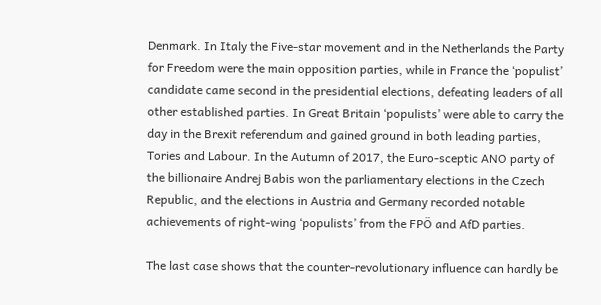Denmark. In Italy the Five-star movement and in the Netherlands the Party for Freedom were the main opposition parties, while in France the ‘populist’ candidate came second in the presidential elections, defeating leaders of all other established parties. In Great Britain ‘populists’ were able to carry the day in the Brexit referendum and gained ground in both leading parties, Tories and Labour. In the Autumn of 2017, the Euro-sceptic ANO party of the billionaire Andrej Babis won the parliamentary elections in the Czech Republic, and the elections in Austria and Germany recorded notable achievements of right-wing ‘populists’ from the FPÖ and AfD parties.

The last case shows that the counter-revolutionary influence can hardly be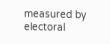measured by electoral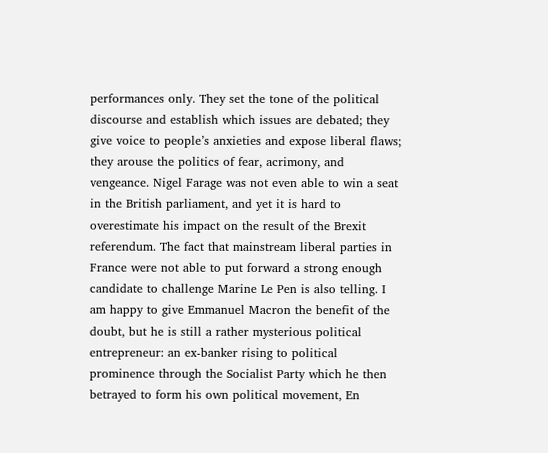performances only. They set the tone of the political discourse and establish which issues are debated; they give voice to people’s anxieties and expose liberal flaws; they arouse the politics of fear, acrimony, and vengeance. Nigel Farage was not even able to win a seat in the British parliament, and yet it is hard to overestimate his impact on the result of the Brexit referendum. The fact that mainstream liberal parties in France were not able to put forward a strong enough candidate to challenge Marine Le Pen is also telling. I am happy to give Emmanuel Macron the benefit of the doubt, but he is still a rather mysterious political entrepreneur: an ex-banker rising to political prominence through the Socialist Party which he then betrayed to form his own political movement, En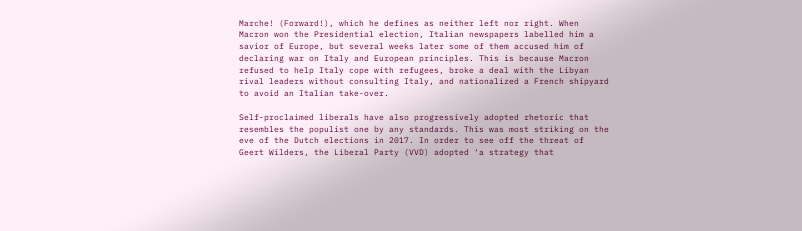Marche! (Forward!), which he defines as neither left nor right. When Macron won the Presidential election, Italian newspapers labelled him a savior of Europe, but several weeks later some of them accused him of declaring war on Italy and European principles. This is because Macron refused to help Italy cope with refugees, broke a deal with the Libyan rival leaders without consulting Italy, and nationalized a French shipyard to avoid an Italian take-over.

Self-proclaimed liberals have also progressively adopted rhetoric that resembles the populist one by any standards. This was most striking on the eve of the Dutch elections in 2017. In order to see off the threat of Geert Wilders, the Liberal Party (VVD) adopted ‘a strategy that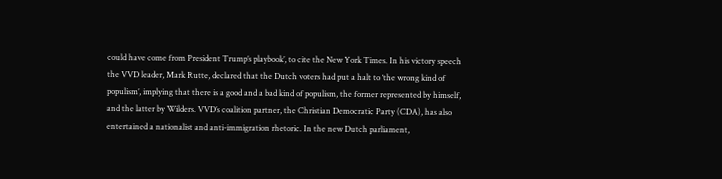could have come from President Trump’s playbook’, to cite the New York Times. In his victory speech the VVD leader, Mark Rutte, declared that the Dutch voters had put a halt to ‘the wrong kind of populism’, implying that there is a good and a bad kind of populism, the former represented by himself, and the latter by Wilders. VVD’s coalition partner, the Christian Democratic Party (CDA), has also entertained a nationalist and anti-immigration rhetoric. In the new Dutch parliament,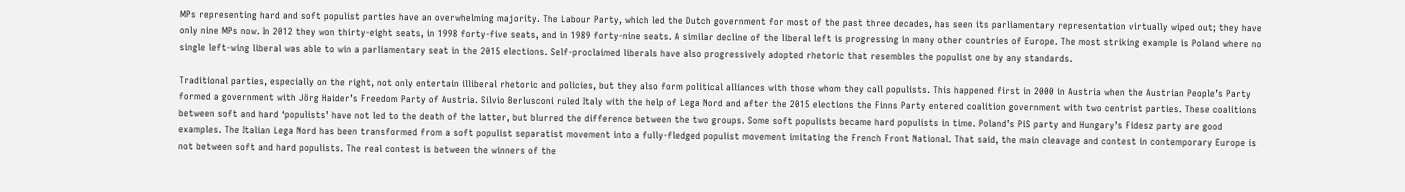MPs representing hard and soft populist parties have an overwhelming majority. The Labour Party, which led the Dutch government for most of the past three decades, has seen its parliamentary representation virtually wiped out; they have only nine MPs now. In 2012 they won thirty-eight seats, in 1998 forty-five seats, and in 1989 forty-nine seats. A similar decline of the liberal left is progressing in many other countries of Europe. The most striking example is Poland where no single left-wing liberal was able to win a parliamentary seat in the 2015 elections. Self-proclaimed liberals have also progressively adopted rhetoric that resembles the populist one by any standards.

Traditional parties, especially on the right, not only entertain illiberal rhetoric and policies, but they also form political alliances with those whom they call populists. This happened first in 2000 in Austria when the Austrian People’s Party formed a government with Jörg Haider’s Freedom Party of Austria. Silvio Berlusconi ruled Italy with the help of Lega Nord and after the 2015 elections the Finns Party entered coalition government with two centrist parties. These coalitions between soft and hard ‘populists’ have not led to the death of the latter, but blurred the difference between the two groups. Some soft populists became hard populists in time. Poland’s PiS party and Hungary’s Fidesz party are good examples. The Italian Lega Nord has been transformed from a soft populist separatist movement into a fully-fledged populist movement imitating the French Front National. That said, the main cleavage and contest in contemporary Europe is not between soft and hard populists. The real contest is between the winners of the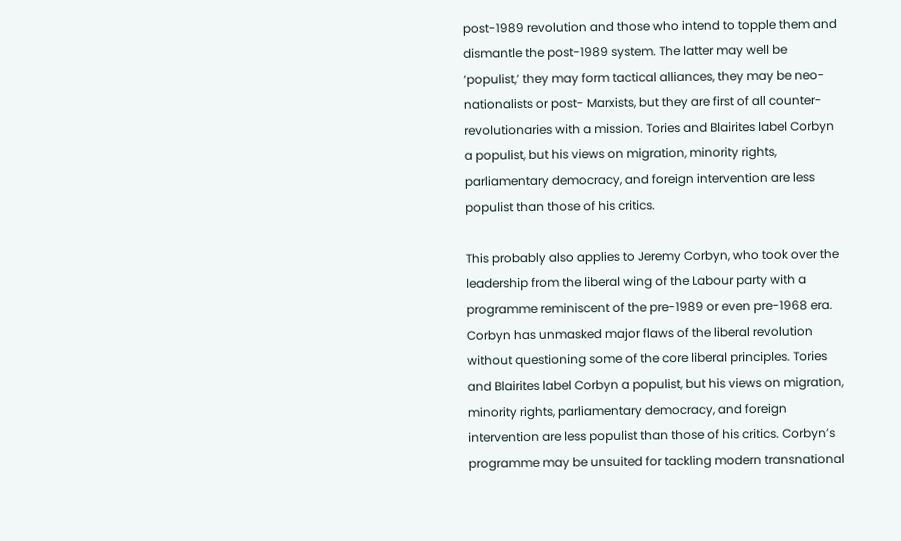post-1989 revolution and those who intend to topple them and dismantle the post-1989 system. The latter may well be ‘populist,’ they may form tactical alliances, they may be neo-nationalists or post- Marxists, but they are first of all counter-revolutionaries with a mission. Tories and Blairites label Corbyn a populist, but his views on migration, minority rights, parliamentary democracy, and foreign intervention are less populist than those of his critics.

This probably also applies to Jeremy Corbyn, who took over the leadership from the liberal wing of the Labour party with a programme reminiscent of the pre-1989 or even pre-1968 era. Corbyn has unmasked major flaws of the liberal revolution without questioning some of the core liberal principles. Tories and Blairites label Corbyn a populist, but his views on migration, minority rights, parliamentary democracy, and foreign intervention are less populist than those of his critics. Corbyn’s programme may be unsuited for tackling modern transnational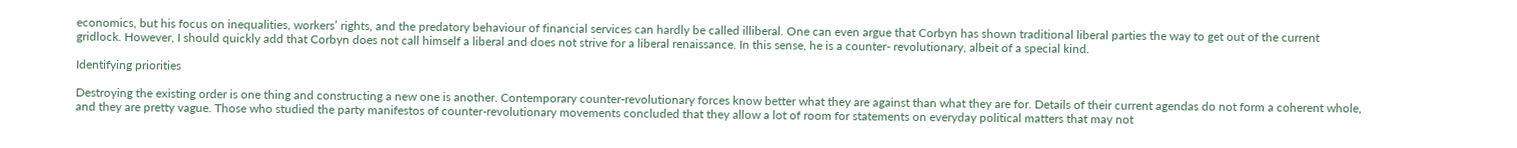economics, but his focus on inequalities, workers’ rights, and the predatory behaviour of financial services can hardly be called illiberal. One can even argue that Corbyn has shown traditional liberal parties the way to get out of the current gridlock. However, I should quickly add that Corbyn does not call himself a liberal and does not strive for a liberal renaissance. In this sense, he is a counter- revolutionary, albeit of a special kind.

Identifying priorities

Destroying the existing order is one thing and constructing a new one is another. Contemporary counter-revolutionary forces know better what they are against than what they are for. Details of their current agendas do not form a coherent whole, and they are pretty vague. Those who studied the party manifestos of counter-revolutionary movements concluded that they allow a lot of room for statements on everyday political matters that may not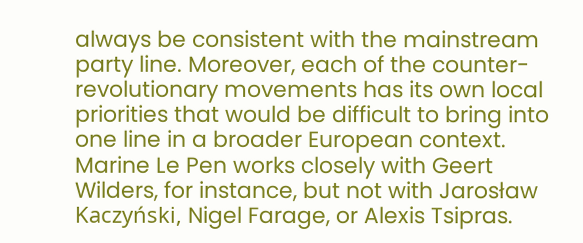always be consistent with the mainstream party line. Moreover, each of the counter- revolutionary movements has its own local priorities that would be difficult to bring into one line in a broader European context. Marine Le Pen works closely with Geert Wilders, for instance, but not with Jarosław Kaczyński, Nigel Farage, or Alexis Tsipras.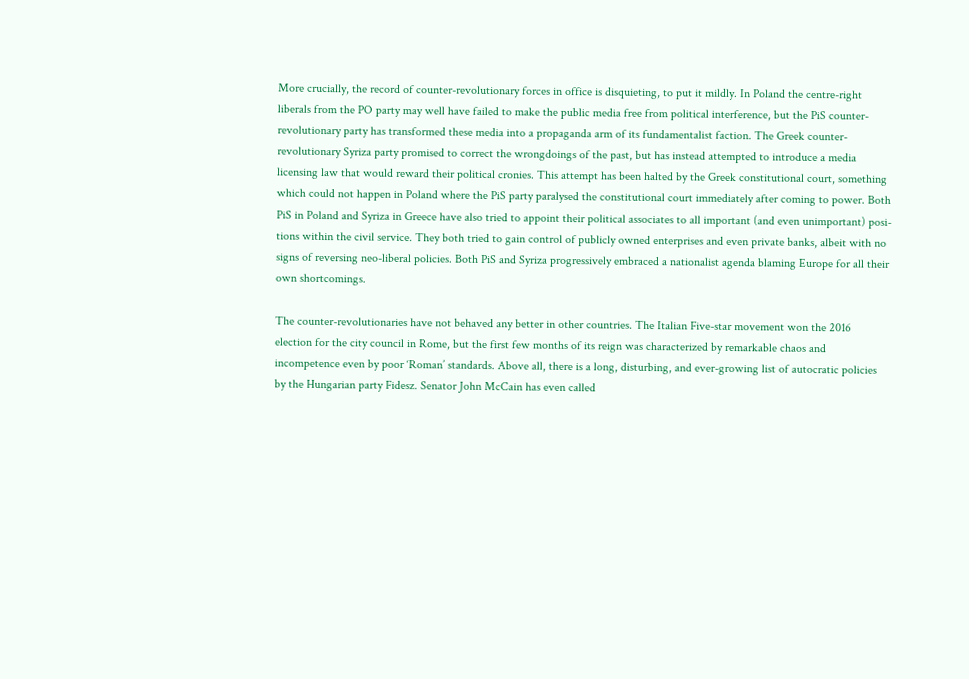More crucially, the record of counter-revolutionary forces in office is disquieting, to put it mildly. In Poland the centre-right liberals from the PO party may well have failed to make the public media free from political interference, but the PiS counter-revolutionary party has transformed these media into a propaganda arm of its fundamentalist faction. The Greek counter-revolutionary Syriza party promised to correct the wrongdoings of the past, but has instead attempted to introduce a media licensing law that would reward their political cronies. This attempt has been halted by the Greek constitutional court, something which could not happen in Poland where the PiS party paralysed the constitutional court immediately after coming to power. Both PiS in Poland and Syriza in Greece have also tried to appoint their political associates to all important (and even unimportant) posi- tions within the civil service. They both tried to gain control of publicly owned enterprises and even private banks, albeit with no signs of reversing neo-liberal policies. Both PiS and Syriza progressively embraced a nationalist agenda blaming Europe for all their own shortcomings.

The counter-revolutionaries have not behaved any better in other countries. The Italian Five-star movement won the 2016 election for the city council in Rome, but the first few months of its reign was characterized by remarkable chaos and incompetence even by poor ‘Roman’ standards. Above all, there is a long, disturbing, and ever-growing list of autocratic policies by the Hungarian party Fidesz. Senator John McCain has even called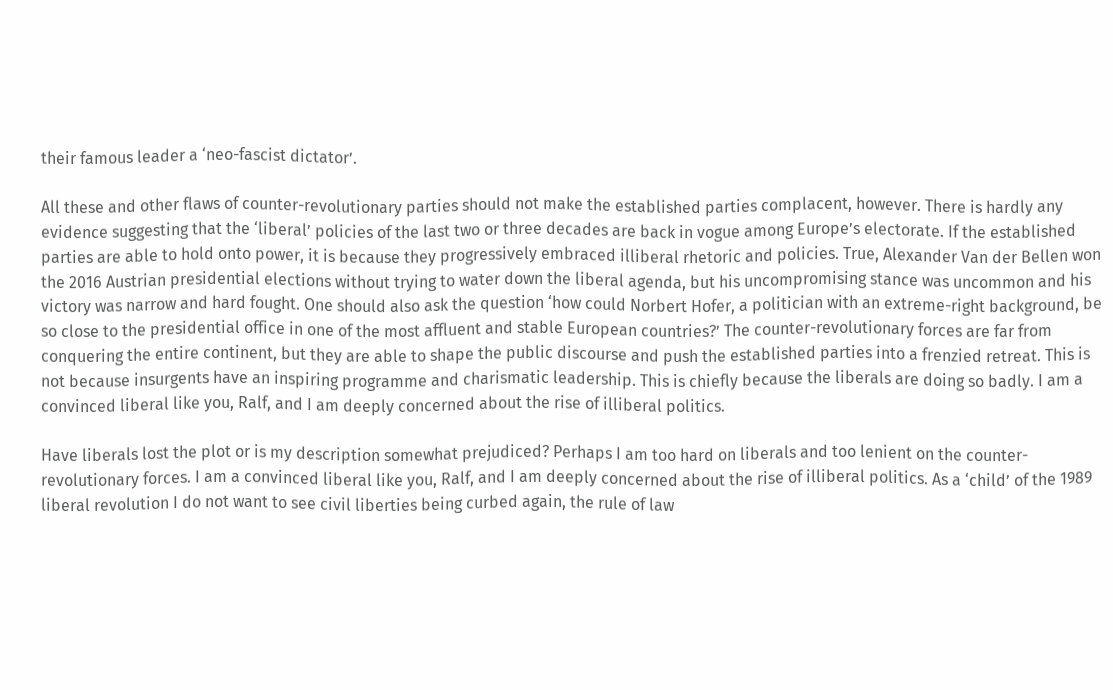their famous leader a ‘neo-fascist dictator’.

All these and other flaws of counter-revolutionary parties should not make the established parties complacent, however. There is hardly any evidence suggesting that the ‘liberal’ policies of the last two or three decades are back in vogue among Europe’s electorate. If the established parties are able to hold onto power, it is because they progressively embraced illiberal rhetoric and policies. True, Alexander Van der Bellen won the 2016 Austrian presidential elections without trying to water down the liberal agenda, but his uncompromising stance was uncommon and his victory was narrow and hard fought. One should also ask the question ‘how could Norbert Hofer, a politician with an extreme-right background, be so close to the presidential office in one of the most affluent and stable European countries?’ The counter-revolutionary forces are far from conquering the entire continent, but they are able to shape the public discourse and push the established parties into a frenzied retreat. This is not because insurgents have an inspiring programme and charismatic leadership. This is chiefly because the liberals are doing so badly. I am a convinced liberal like you, Ralf, and I am deeply concerned about the rise of illiberal politics.

Have liberals lost the plot or is my description somewhat prejudiced? Perhaps I am too hard on liberals and too lenient on the counter-revolutionary forces. I am a convinced liberal like you, Ralf, and I am deeply concerned about the rise of illiberal politics. As a ‘child’ of the 1989 liberal revolution I do not want to see civil liberties being curbed again, the rule of law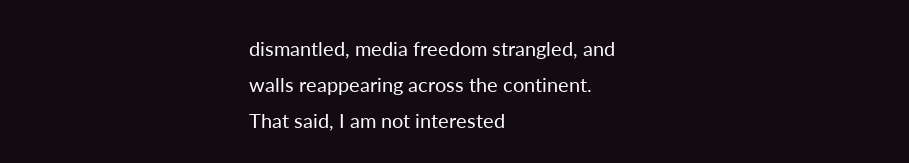dismantled, media freedom strangled, and walls reappearing across the continent. That said, I am not interested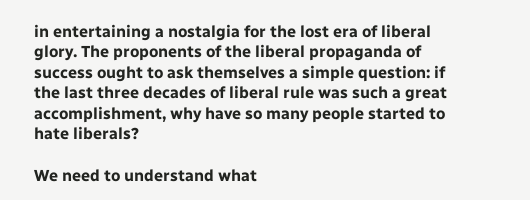in entertaining a nostalgia for the lost era of liberal glory. The proponents of the liberal propaganda of success ought to ask themselves a simple question: if the last three decades of liberal rule was such a great accomplishment, why have so many people started to hate liberals?

We need to understand what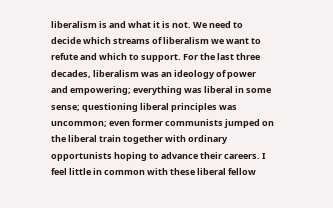liberalism is and what it is not. We need to decide which streams of liberalism we want to refute and which to support. For the last three decades, liberalism was an ideology of power and empowering; everything was liberal in some sense; questioning liberal principles was uncommon; even former communists jumped on the liberal train together with ordinary opportunists hoping to advance their careers. I feel little in common with these liberal fellow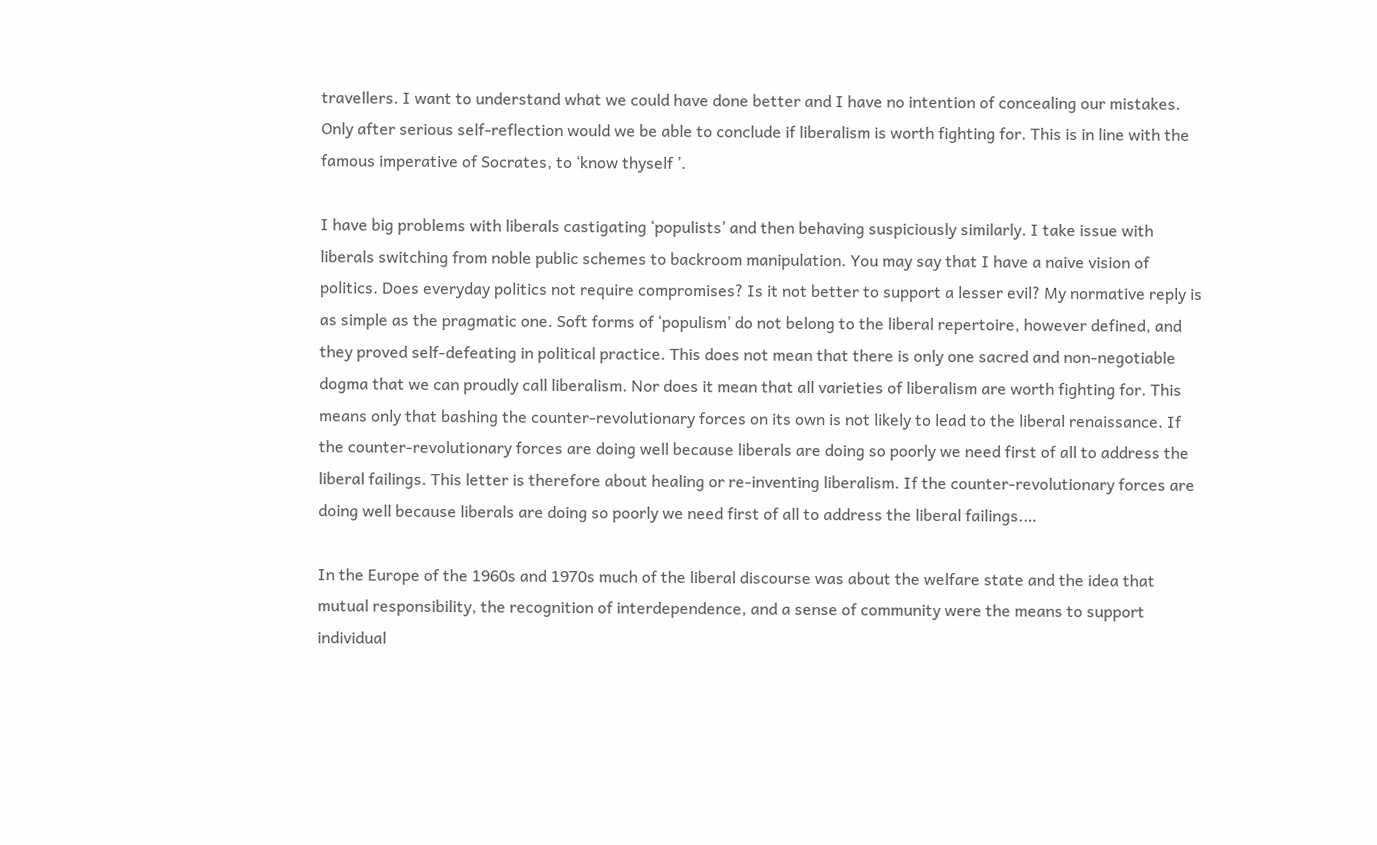travellers. I want to understand what we could have done better and I have no intention of concealing our mistakes. Only after serious self-reflection would we be able to conclude if liberalism is worth fighting for. This is in line with the famous imperative of Socrates, to ‘know thyself ’.

I have big problems with liberals castigating ‘populists’ and then behaving suspiciously similarly. I take issue with liberals switching from noble public schemes to backroom manipulation. You may say that I have a naive vision of politics. Does everyday politics not require compromises? Is it not better to support a lesser evil? My normative reply is as simple as the pragmatic one. Soft forms of ‘populism’ do not belong to the liberal repertoire, however defined, and they proved self-defeating in political practice. This does not mean that there is only one sacred and non-negotiable dogma that we can proudly call liberalism. Nor does it mean that all varieties of liberalism are worth fighting for. This means only that bashing the counter-revolutionary forces on its own is not likely to lead to the liberal renaissance. If the counter-revolutionary forces are doing well because liberals are doing so poorly we need first of all to address the liberal failings. This letter is therefore about healing or re-inventing liberalism. If the counter-revolutionary forces are doing well because liberals are doing so poorly we need first of all to address the liberal failings.…

In the Europe of the 1960s and 1970s much of the liberal discourse was about the welfare state and the idea that mutual responsibility, the recognition of interdependence, and a sense of community were the means to support individual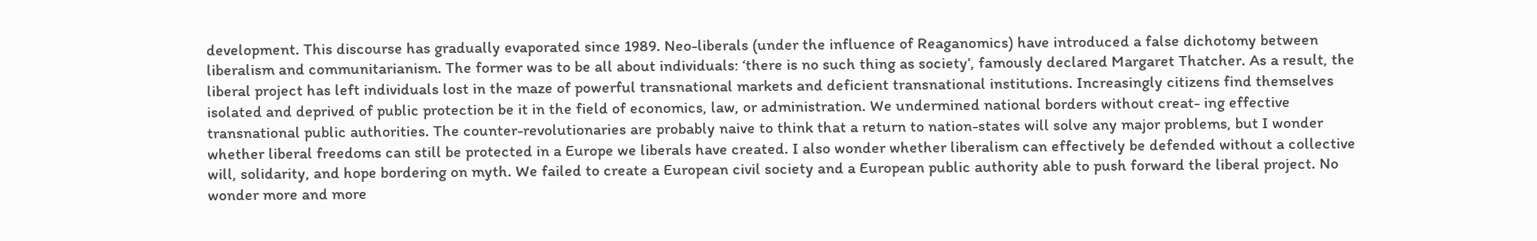development. This discourse has gradually evaporated since 1989. Neo-liberals (under the influence of Reaganomics) have introduced a false dichotomy between liberalism and communitarianism. The former was to be all about individuals: ‘there is no such thing as society’, famously declared Margaret Thatcher. As a result, the liberal project has left individuals lost in the maze of powerful transnational markets and deficient transnational institutions. Increasingly citizens find themselves isolated and deprived of public protection be it in the field of economics, law, or administration. We undermined national borders without creat- ing effective transnational public authorities. The counter-revolutionaries are probably naive to think that a return to nation-states will solve any major problems, but I wonder whether liberal freedoms can still be protected in a Europe we liberals have created. I also wonder whether liberalism can effectively be defended without a collective will, solidarity, and hope bordering on myth. We failed to create a European civil society and a European public authority able to push forward the liberal project. No wonder more and more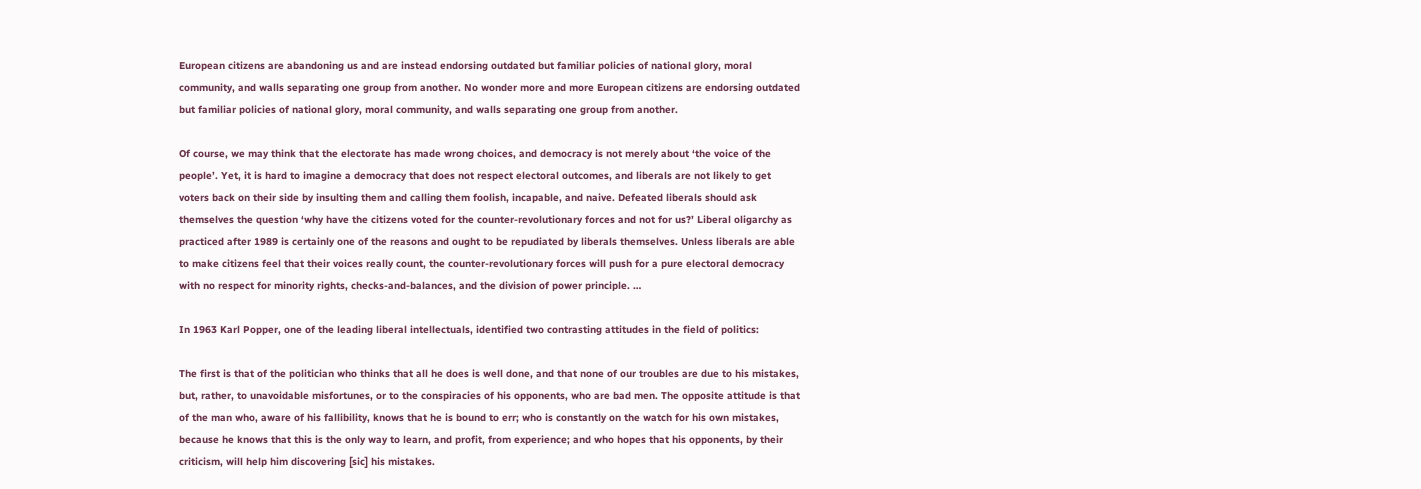European citizens are abandoning us and are instead endorsing outdated but familiar policies of national glory, moral community, and walls separating one group from another. No wonder more and more European citizens are endorsing outdated but familiar policies of national glory, moral community, and walls separating one group from another.

Of course, we may think that the electorate has made wrong choices, and democracy is not merely about ‘the voice of the people’. Yet, it is hard to imagine a democracy that does not respect electoral outcomes, and liberals are not likely to get voters back on their side by insulting them and calling them foolish, incapable, and naive. Defeated liberals should ask themselves the question ‘why have the citizens voted for the counter-revolutionary forces and not for us?’ Liberal oligarchy as practiced after 1989 is certainly one of the reasons and ought to be repudiated by liberals themselves. Unless liberals are able to make citizens feel that their voices really count, the counter-revolutionary forces will push for a pure electoral democracy with no respect for minority rights, checks-and-balances, and the division of power principle. …

In 1963 Karl Popper, one of the leading liberal intellectuals, identified two contrasting attitudes in the field of politics:

The first is that of the politician who thinks that all he does is well done, and that none of our troubles are due to his mistakes, but, rather, to unavoidable misfortunes, or to the conspiracies of his opponents, who are bad men. The opposite attitude is that of the man who, aware of his fallibility, knows that he is bound to err; who is constantly on the watch for his own mistakes, because he knows that this is the only way to learn, and profit, from experience; and who hopes that his opponents, by their criticism, will help him discovering [sic] his mistakes.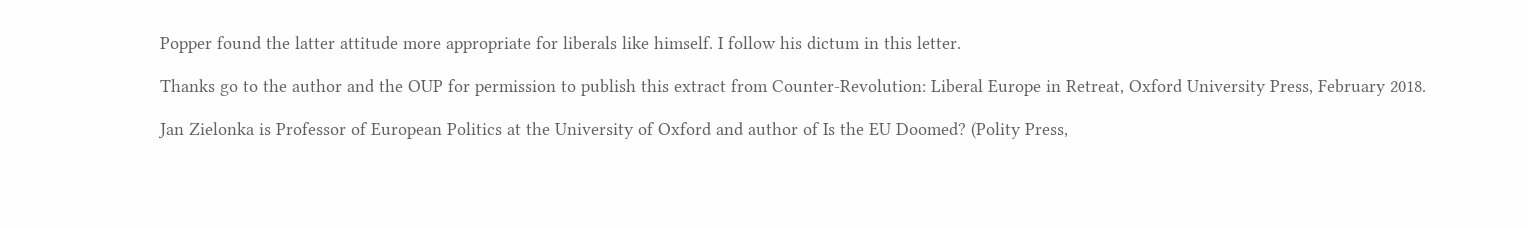Popper found the latter attitude more appropriate for liberals like himself. I follow his dictum in this letter.

Thanks go to the author and the OUP for permission to publish this extract from Counter-Revolution: Liberal Europe in Retreat, Oxford University Press, February 2018.

Jan Zielonka is Professor of European Politics at the University of Oxford and author of Is the EU Doomed? (Polity Press,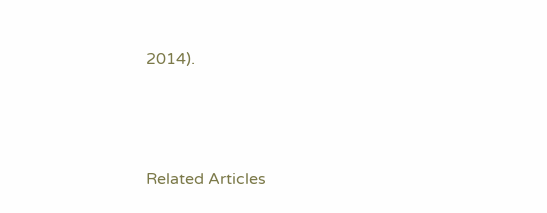2014).




Related Articles